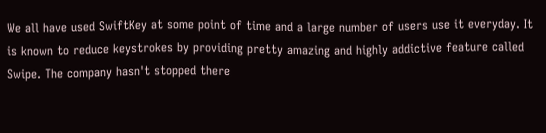We all have used SwiftKey at some point of time and a large number of users use it everyday. It is known to reduce keystrokes by providing pretty amazing and highly addictive feature called Swipe. The company hasn't stopped there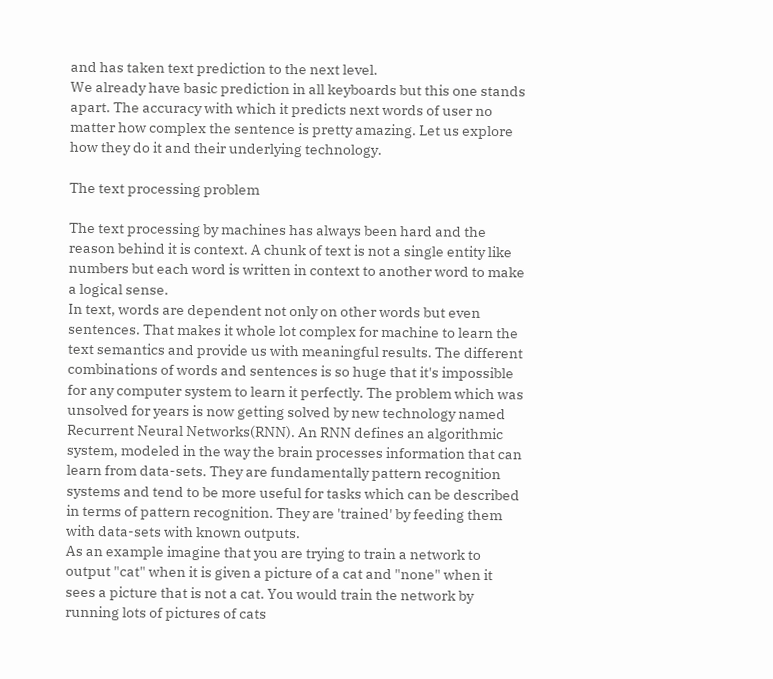and has taken text prediction to the next level.
We already have basic prediction in all keyboards but this one stands apart. The accuracy with which it predicts next words of user no matter how complex the sentence is pretty amazing. Let us explore how they do it and their underlying technology.

The text processing problem

The text processing by machines has always been hard and the reason behind it is context. A chunk of text is not a single entity like numbers but each word is written in context to another word to make a logical sense.
In text, words are dependent not only on other words but even sentences. That makes it whole lot complex for machine to learn the text semantics and provide us with meaningful results. The different combinations of words and sentences is so huge that it's impossible for any computer system to learn it perfectly. The problem which was unsolved for years is now getting solved by new technology named Recurrent Neural Networks(RNN). An RNN defines an algorithmic system, modeled in the way the brain processes information that can learn from data-sets. They are fundamentally pattern recognition systems and tend to be more useful for tasks which can be described in terms of pattern recognition. They are 'trained' by feeding them with data-sets with known outputs.
As an example imagine that you are trying to train a network to output "cat" when it is given a picture of a cat and "none" when it sees a picture that is not a cat. You would train the network by running lots of pictures of cats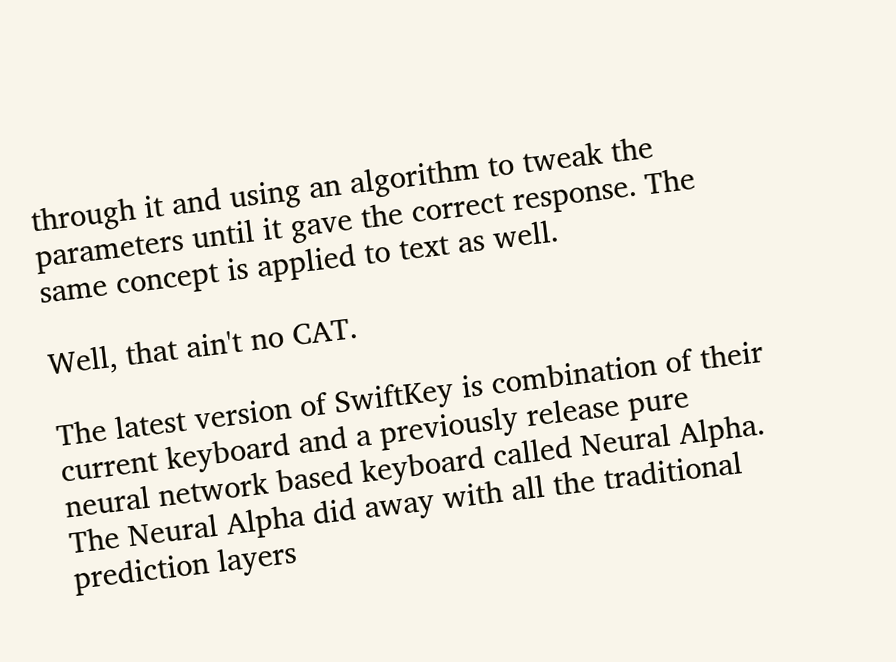through it and using an algorithm to tweak the parameters until it gave the correct response. The same concept is applied to text as well.

Well, that ain't no CAT.

The latest version of SwiftKey is combination of their current keyboard and a previously release pure neural network based keyboard called Neural Alpha. The Neural Alpha did away with all the traditional prediction layers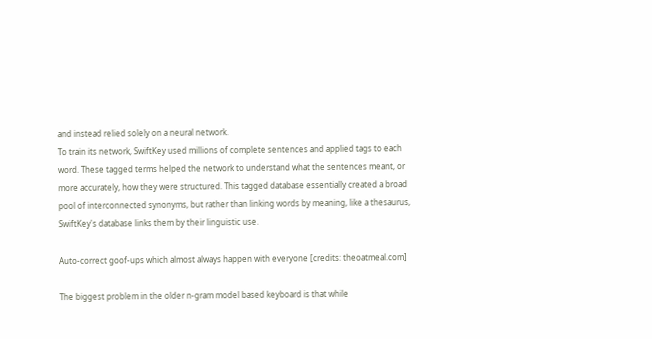and instead relied solely on a neural network.
To train its network, SwiftKey used millions of complete sentences and applied tags to each word. These tagged terms helped the network to understand what the sentences meant, or more accurately, how they were structured. This tagged database essentially created a broad pool of interconnected synonyms, but rather than linking words by meaning, like a thesaurus, SwiftKey's database links them by their linguistic use.

Auto-correct goof-ups which almost always happen with everyone [credits: theoatmeal.com]

The biggest problem in the older n-gram model based keyboard is that while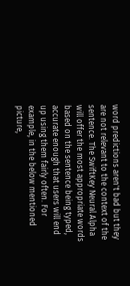word predictions aren't bad but they are not relevant to the context of the sentence. The SwiftKey Neural Alpha will offer the most appropriate words based on the sentence being typed, accurate enough that users will end up using them fairly often. For example, in the below mentioned picture,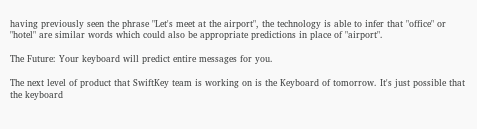having previously seen the phrase "Let's meet at the airport", the technology is able to infer that "office" or "hotel" are similar words which could also be appropriate predictions in place of "airport".

The Future: Your keyboard will predict entire messages for you.

The next level of product that SwiftKey team is working on is the Keyboard of tomorrow. It's just possible that the keyboard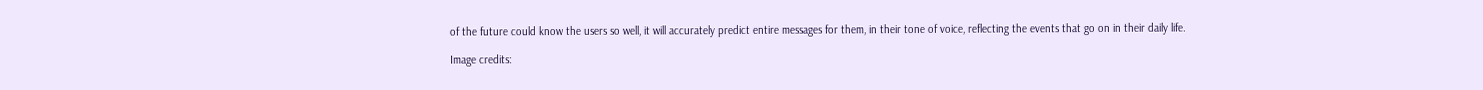of the future could know the users so well, it will accurately predict entire messages for them, in their tone of voice, reflecting the events that go on in their daily life.

Image credits: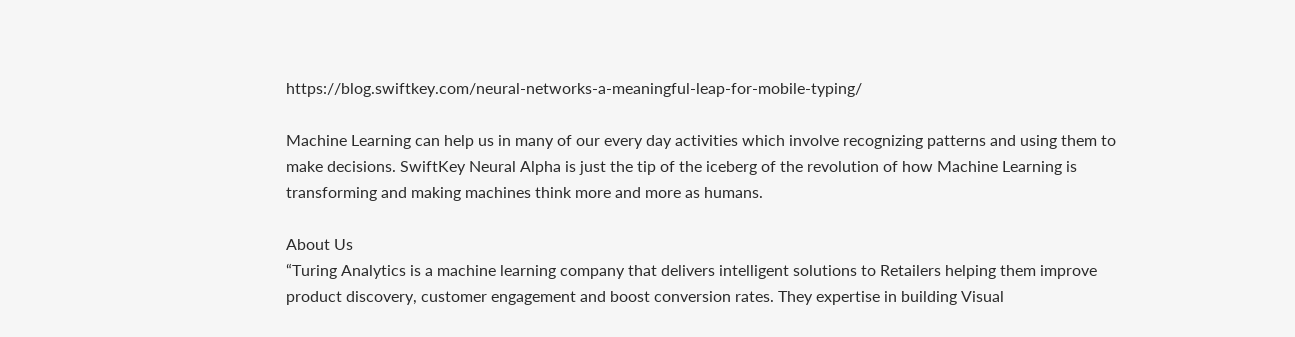https://blog.swiftkey.com/neural-networks-a-meaningful-leap-for-mobile-typing/

Machine Learning can help us in many of our every day activities which involve recognizing patterns and using them to make decisions. SwiftKey Neural Alpha is just the tip of the iceberg of the revolution of how Machine Learning is transforming and making machines think more and more as humans.

About Us
“Turing Analytics is a machine learning company that delivers intelligent solutions to Retailers helping them improve product discovery, customer engagement and boost conversion rates. They expertise in building Visual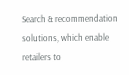Search & recommendation solutions, which enable retailers to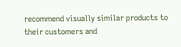recommend visually similar products to their customers and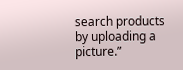search products by uploading a picture.”